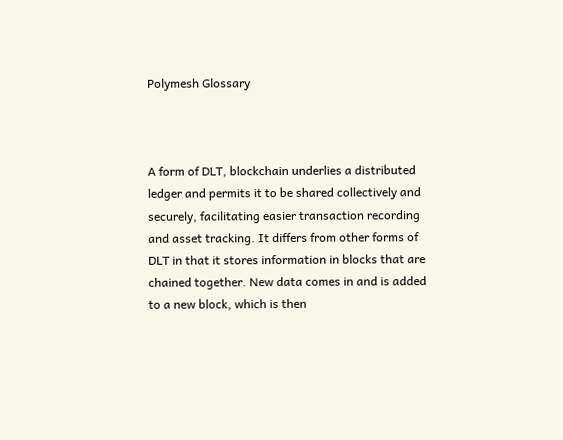Polymesh Glossary



A form of DLT, blockchain underlies a distributed ledger and permits it to be shared collectively and securely, facilitating easier transaction recording and asset tracking. It differs from other forms of DLT in that it stores information in blocks that are chained together. New data comes in and is added to a new block, which is then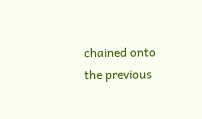chained onto the previous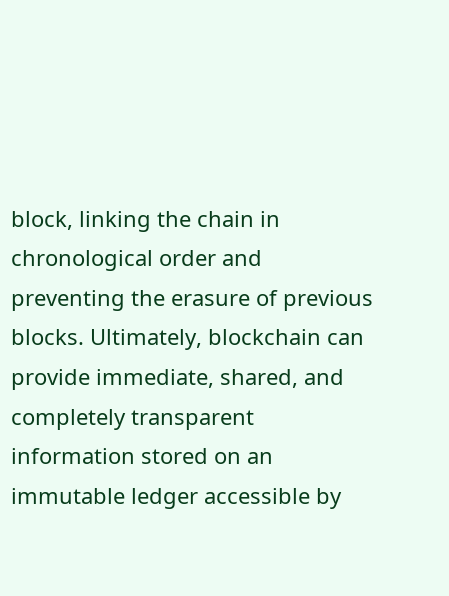block, linking the chain in chronological order and preventing the erasure of previous blocks. Ultimately, blockchain can provide immediate, shared, and completely transparent information stored on an immutable ledger accessible by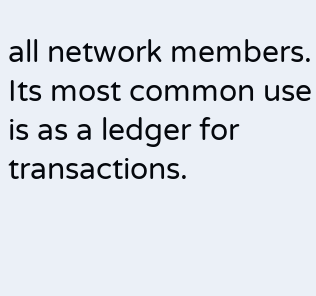all network members. Its most common use is as a ledger for transactions.